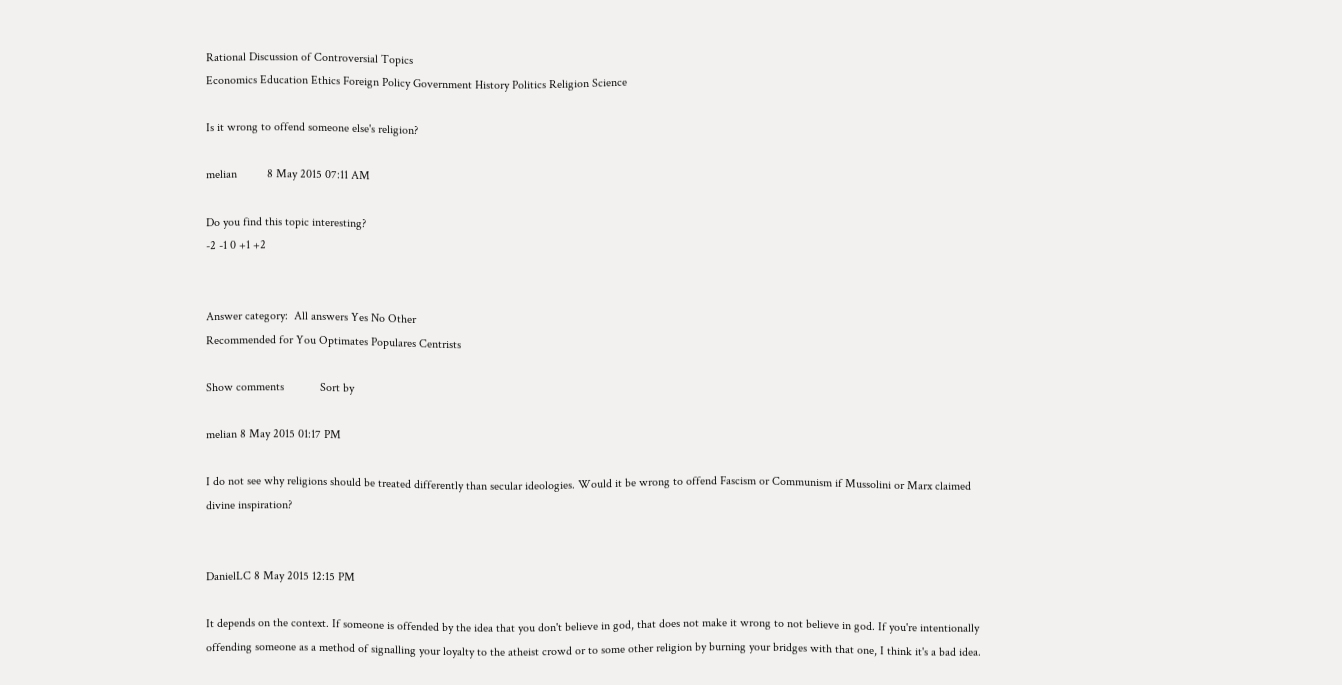Rational Discussion of Controversial Topics
Economics Education Ethics Foreign Policy Government History Politics Religion Science

Is it wrong to offend someone else's religion?

melian          8 May 2015 07:11 AM

Do you find this topic interesting?
-2 -1 0 +1 +2


Answer category:  All answers Yes No Other
Recommended for You Optimates Populares Centrists

Show comments            Sort by

melian 8 May 2015 01:17 PM

I do not see why religions should be treated differently than secular ideologies. Would it be wrong to offend Fascism or Communism if Mussolini or Marx claimed divine inspiration?


DanielLC 8 May 2015 12:15 PM

It depends on the context. If someone is offended by the idea that you don't believe in god, that does not make it wrong to not believe in god. If you're intentionally offending someone as a method of signalling your loyalty to the atheist crowd or to some other religion by burning your bridges with that one, I think it's a bad idea.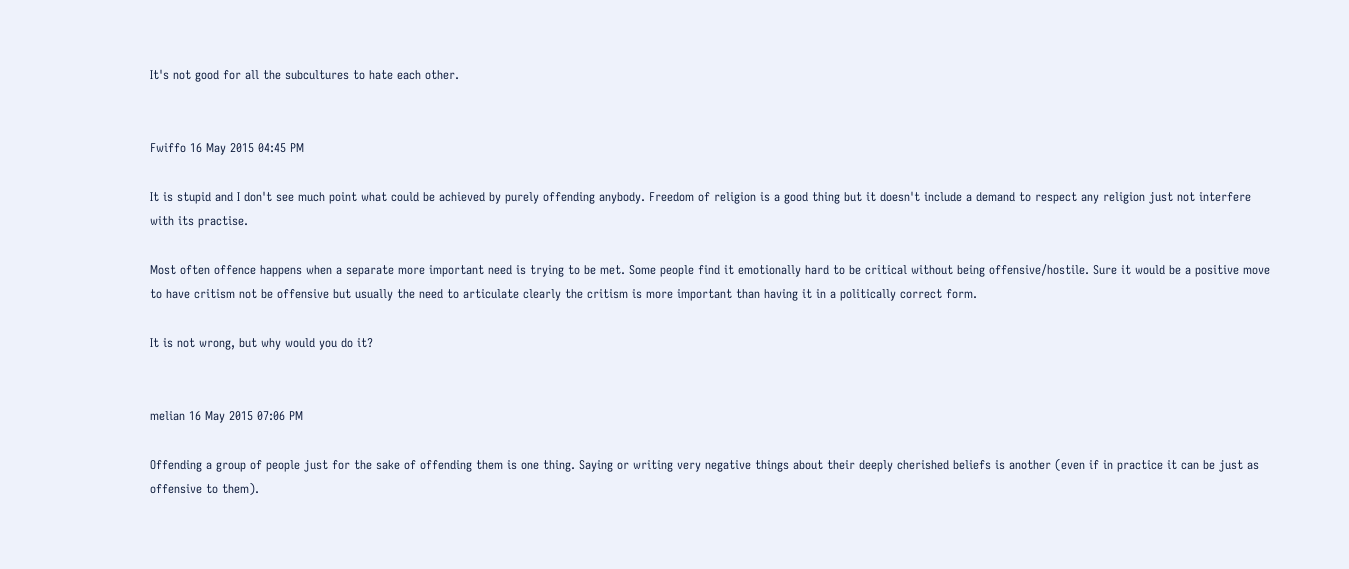It's not good for all the subcultures to hate each other.


Fwiffo 16 May 2015 04:45 PM

It is stupid and I don't see much point what could be achieved by purely offending anybody. Freedom of religion is a good thing but it doesn't include a demand to respect any religion just not interfere with its practise.

Most often offence happens when a separate more important need is trying to be met. Some people find it emotionally hard to be critical without being offensive/hostile. Sure it would be a positive move to have critism not be offensive but usually the need to articulate clearly the critism is more important than having it in a politically correct form.

It is not wrong, but why would you do it?


melian 16 May 2015 07:06 PM

Offending a group of people just for the sake of offending them is one thing. Saying or writing very negative things about their deeply cherished beliefs is another (even if in practice it can be just as offensive to them).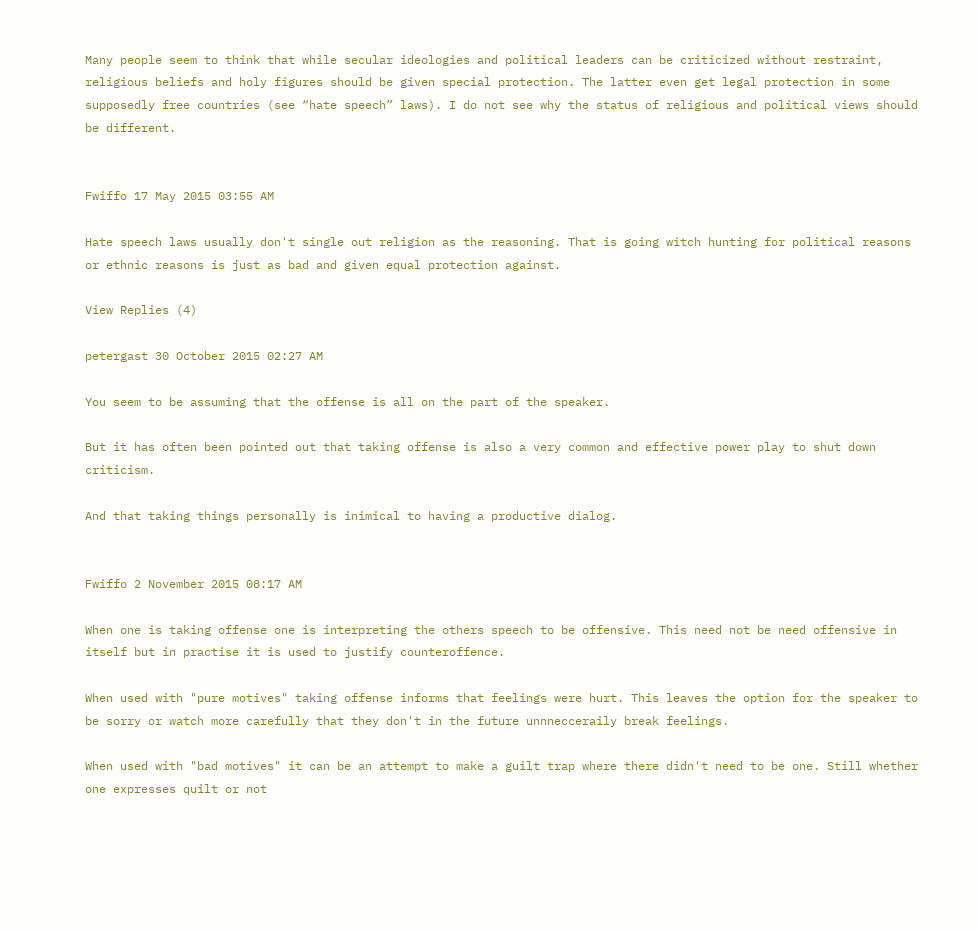Many people seem to think that while secular ideologies and political leaders can be criticized without restraint, religious beliefs and holy figures should be given special protection. The latter even get legal protection in some supposedly free countries (see “hate speech” laws). I do not see why the status of religious and political views should be different.


Fwiffo 17 May 2015 03:55 AM

Hate speech laws usually don't single out religion as the reasoning. That is going witch hunting for political reasons or ethnic reasons is just as bad and given equal protection against.

View Replies (4)

petergast 30 October 2015 02:27 AM

You seem to be assuming that the offense is all on the part of the speaker.

But it has often been pointed out that taking offense is also a very common and effective power play to shut down criticism.

And that taking things personally is inimical to having a productive dialog.


Fwiffo 2 November 2015 08:17 AM

When one is taking offense one is interpreting the others speech to be offensive. This need not be need offensive in itself but in practise it is used to justify counteroffence.

When used with "pure motives" taking offense informs that feelings were hurt. This leaves the option for the speaker to be sorry or watch more carefully that they don't in the future unnnecceraily break feelings.

When used with "bad motives" it can be an attempt to make a guilt trap where there didn't need to be one. Still whether one expresses quilt or not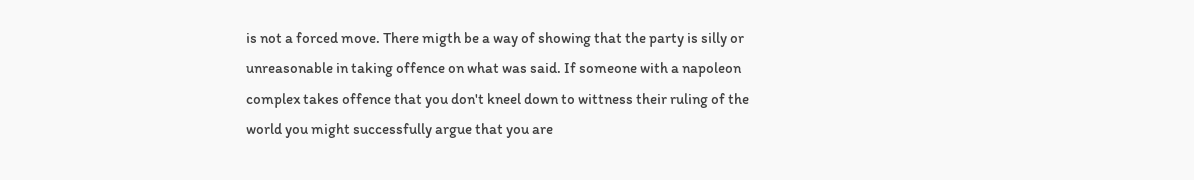is not a forced move. There migth be a way of showing that the party is silly or unreasonable in taking offence on what was said. If someone with a napoleon complex takes offence that you don't kneel down to wittness their ruling of the world you might successfully argue that you are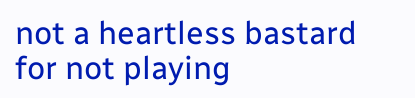not a heartless bastard for not playing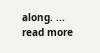along. ... read more